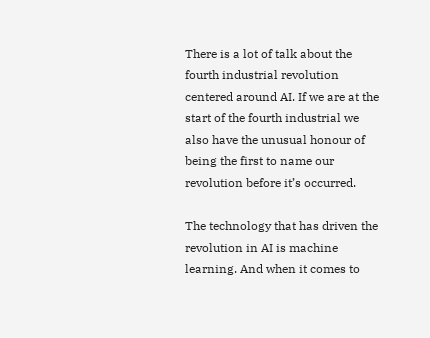There is a lot of talk about the fourth industrial revolution centered around AI. If we are at the start of the fourth industrial we also have the unusual honour of being the first to name our revolution before it’s occurred.

The technology that has driven the revolution in AI is machine learning. And when it comes to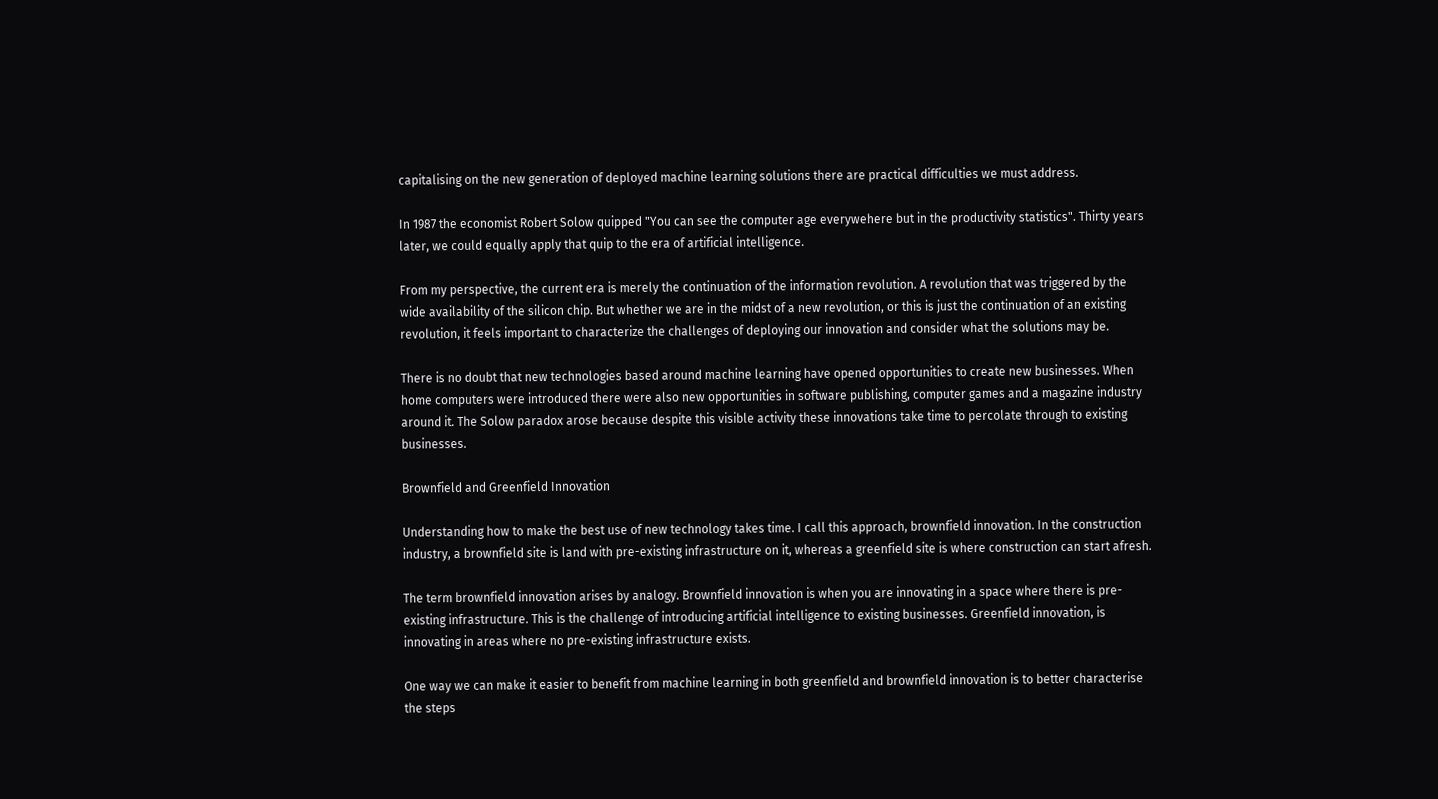capitalising on the new generation of deployed machine learning solutions there are practical difficulties we must address.

In 1987 the economist Robert Solow quipped "You can see the computer age everywehere but in the productivity statistics". Thirty years later, we could equally apply that quip to the era of artificial intelligence.

From my perspective, the current era is merely the continuation of the information revolution. A revolution that was triggered by the wide availability of the silicon chip. But whether we are in the midst of a new revolution, or this is just the continuation of an existing revolution, it feels important to characterize the challenges of deploying our innovation and consider what the solutions may be.

There is no doubt that new technologies based around machine learning have opened opportunities to create new businesses. When home computers were introduced there were also new opportunities in software publishing, computer games and a magazine industry around it. The Solow paradox arose because despite this visible activity these innovations take time to percolate through to existing businesses.

Brownfield and Greenfield Innovation

Understanding how to make the best use of new technology takes time. I call this approach, brownfield innovation. In the construction industry, a brownfield site is land with pre-existing infrastructure on it, whereas a greenfield site is where construction can start afresh.

The term brownfield innovation arises by analogy. Brownfield innovation is when you are innovating in a space where there is pre-existing infrastructure. This is the challenge of introducing artificial intelligence to existing businesses. Greenfield innovation, is innovating in areas where no pre-existing infrastructure exists.

One way we can make it easier to benefit from machine learning in both greenfield and brownfield innovation is to better characterise the steps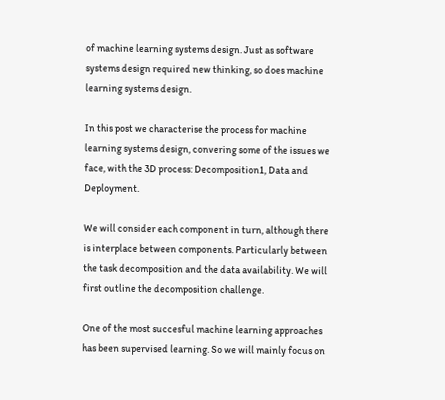of machine learning systems design. Just as software systems design required new thinking, so does machine learning systems design.

In this post we characterise the process for machine learning systems design, convering some of the issues we face, with the 3D process: Decomposition1, Data and Deployment.

We will consider each component in turn, although there is interplace between components. Particularly between the task decomposition and the data availability. We will first outline the decomposition challenge.

One of the most succesful machine learning approaches has been supervised learning. So we will mainly focus on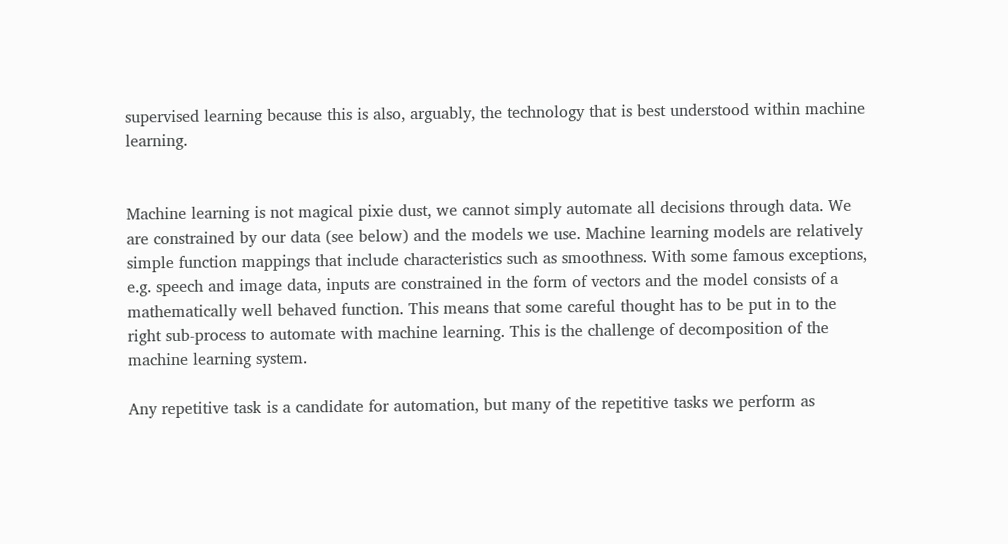supervised learning because this is also, arguably, the technology that is best understood within machine learning.


Machine learning is not magical pixie dust, we cannot simply automate all decisions through data. We are constrained by our data (see below) and the models we use. Machine learning models are relatively simple function mappings that include characteristics such as smoothness. With some famous exceptions, e.g. speech and image data, inputs are constrained in the form of vectors and the model consists of a mathematically well behaved function. This means that some careful thought has to be put in to the right sub-process to automate with machine learning. This is the challenge of decomposition of the machine learning system.

Any repetitive task is a candidate for automation, but many of the repetitive tasks we perform as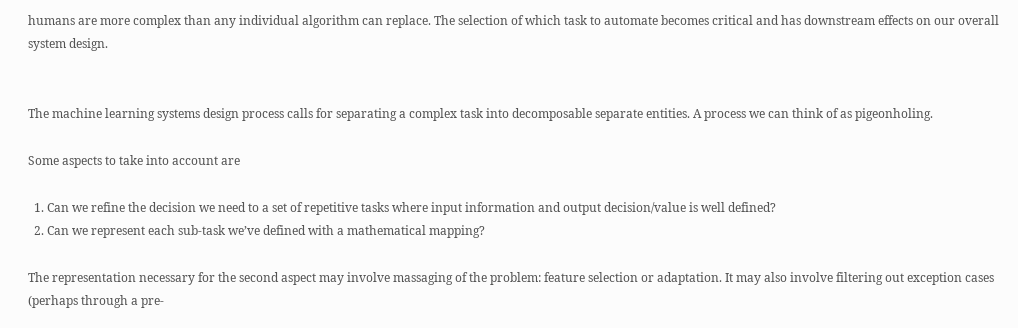humans are more complex than any individual algorithm can replace. The selection of which task to automate becomes critical and has downstream effects on our overall system design.


The machine learning systems design process calls for separating a complex task into decomposable separate entities. A process we can think of as pigeonholing.

Some aspects to take into account are

  1. Can we refine the decision we need to a set of repetitive tasks where input information and output decision/value is well defined?
  2. Can we represent each sub-task we’ve defined with a mathematical mapping?

The representation necessary for the second aspect may involve massaging of the problem: feature selection or adaptation. It may also involve filtering out exception cases (perhaps through a pre-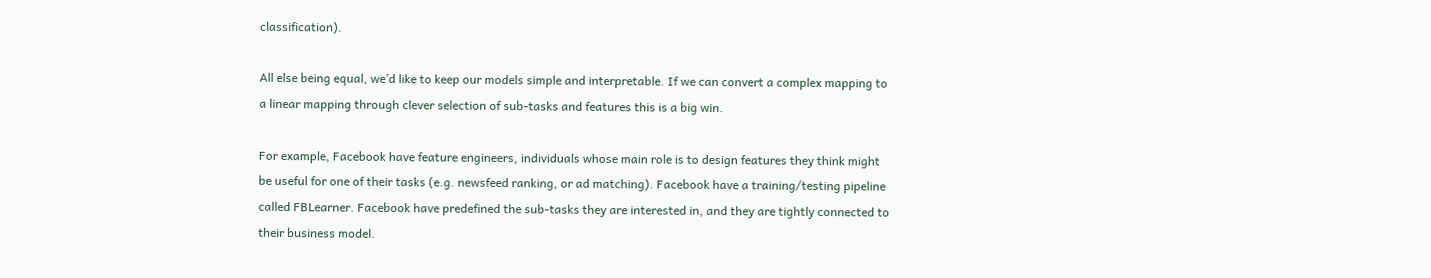classification).

All else being equal, we’d like to keep our models simple and interpretable. If we can convert a complex mapping to a linear mapping through clever selection of sub-tasks and features this is a big win.

For example, Facebook have feature engineers, individuals whose main role is to design features they think might be useful for one of their tasks (e.g. newsfeed ranking, or ad matching). Facebook have a training/testing pipeline called FBLearner. Facebook have predefined the sub-tasks they are interested in, and they are tightly connected to their business model.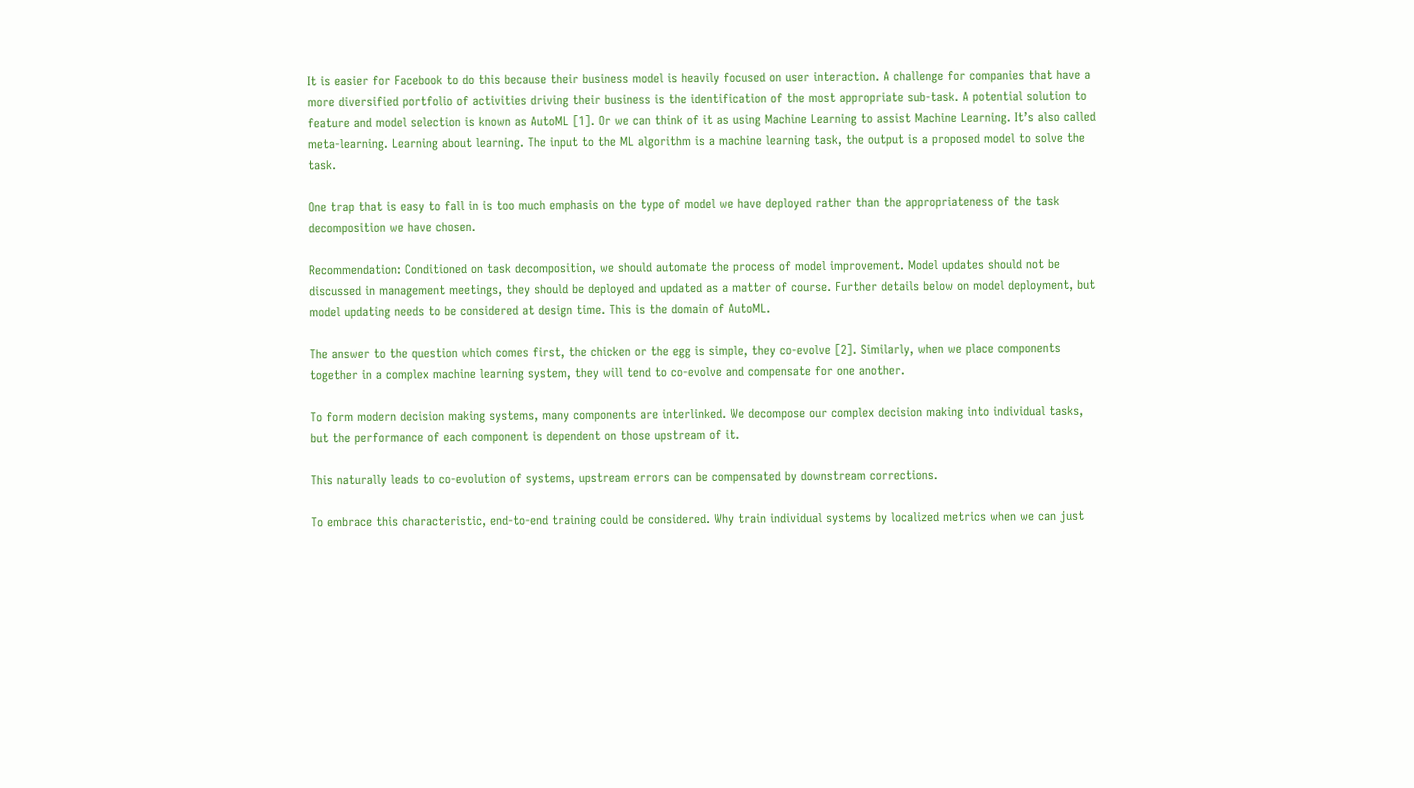It is easier for Facebook to do this because their business model is heavily focused on user interaction. A challenge for companies that have a more diversified portfolio of activities driving their business is the identification of the most appropriate sub-task. A potential solution to feature and model selection is known as AutoML [1]. Or we can think of it as using Machine Learning to assist Machine Learning. It’s also called meta-learning. Learning about learning. The input to the ML algorithm is a machine learning task, the output is a proposed model to solve the task.

One trap that is easy to fall in is too much emphasis on the type of model we have deployed rather than the appropriateness of the task decomposition we have chosen.

Recommendation: Conditioned on task decomposition, we should automate the process of model improvement. Model updates should not be discussed in management meetings, they should be deployed and updated as a matter of course. Further details below on model deployment, but model updating needs to be considered at design time. This is the domain of AutoML.

The answer to the question which comes first, the chicken or the egg is simple, they co-evolve [2]. Similarly, when we place components together in a complex machine learning system, they will tend to co-evolve and compensate for one another.

To form modern decision making systems, many components are interlinked. We decompose our complex decision making into individual tasks, but the performance of each component is dependent on those upstream of it.

This naturally leads to co-evolution of systems, upstream errors can be compensated by downstream corrections.

To embrace this characteristic, end-to-end training could be considered. Why train individual systems by localized metrics when we can just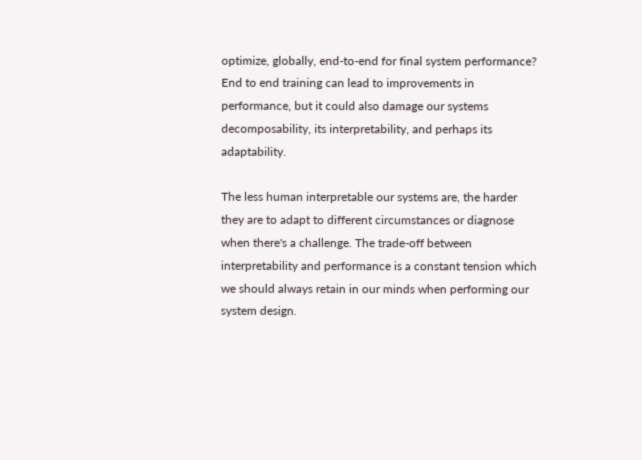optimize, globally, end-to-end for final system performance? End to end training can lead to improvements in performance, but it could also damage our systems decomposability, its interpretability, and perhaps its adaptability.

The less human interpretable our systems are, the harder they are to adapt to different circumstances or diagnose when there's a challenge. The trade-off between interpretability and performance is a constant tension which we should always retain in our minds when performing our system design.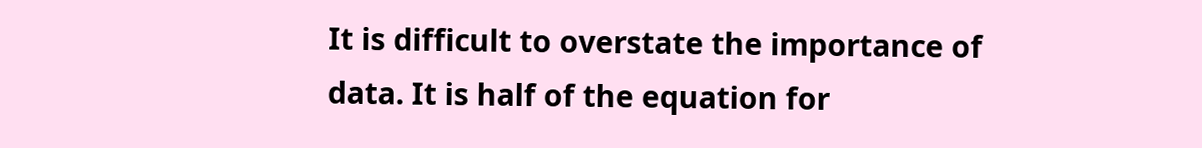It is difficult to overstate the importance of data. It is half of the equation for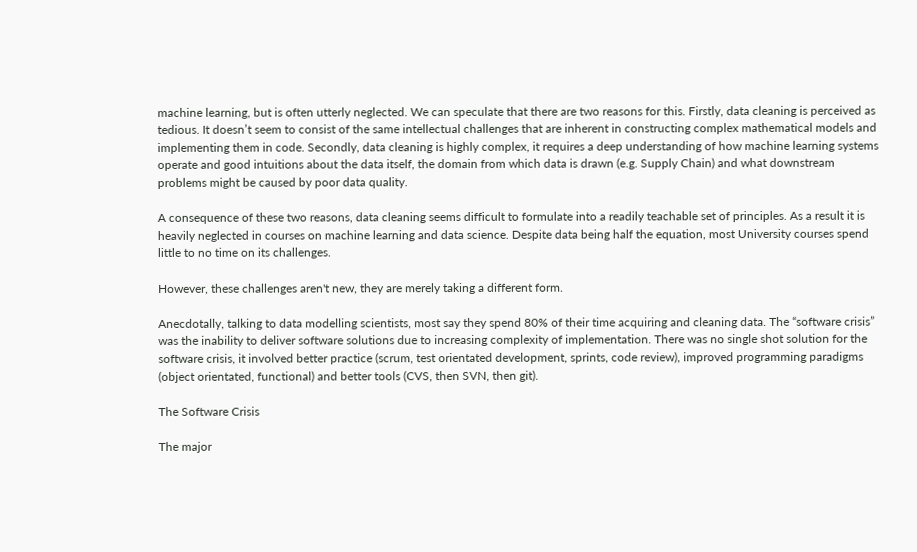machine learning, but is often utterly neglected. We can speculate that there are two reasons for this. Firstly, data cleaning is perceived as tedious. It doesn’t seem to consist of the same intellectual challenges that are inherent in constructing complex mathematical models and implementing them in code. Secondly, data cleaning is highly complex, it requires a deep understanding of how machine learning systems operate and good intuitions about the data itself, the domain from which data is drawn (e.g. Supply Chain) and what downstream problems might be caused by poor data quality.

A consequence of these two reasons, data cleaning seems difficult to formulate into a readily teachable set of principles. As a result it is heavily neglected in courses on machine learning and data science. Despite data being half the equation, most University courses spend little to no time on its challenges.

However, these challenges aren't new, they are merely taking a different form.

Anecdotally, talking to data modelling scientists, most say they spend 80% of their time acquiring and cleaning data. The “software crisis” was the inability to deliver software solutions due to increasing complexity of implementation. There was no single shot solution for the software crisis, it involved better practice (scrum, test orientated development, sprints, code review), improved programming paradigms (object orientated, functional) and better tools (CVS, then SVN, then git).

The Software Crisis

The major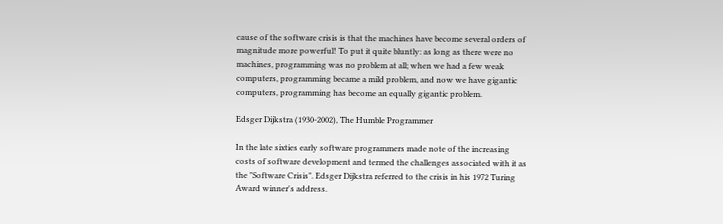cause of the software crisis is that the machines have become several orders of magnitude more powerful! To put it quite bluntly: as long as there were no machines, programming was no problem at all; when we had a few weak computers, programming became a mild problem, and now we have gigantic computers, programming has become an equally gigantic problem.

Edsger Dijkstra (1930-2002), The Humble Programmer

In the late sixties early software programmers made note of the increasing costs of software development and termed the challenges associated with it as the "Software Crisis". Edsger Dijkstra referred to the crisis in his 1972 Turing Award winner's address.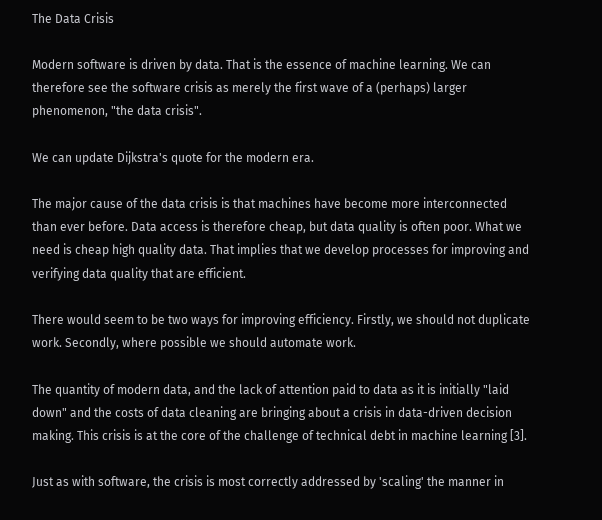The Data Crisis

Modern software is driven by data. That is the essence of machine learning. We can therefore see the software crisis as merely the first wave of a (perhaps) larger phenomenon, "the data crisis".

We can update Dijkstra's quote for the modern era.

The major cause of the data crisis is that machines have become more interconnected than ever before. Data access is therefore cheap, but data quality is often poor. What we need is cheap high quality data. That implies that we develop processes for improving and verifying data quality that are efficient.

There would seem to be two ways for improving efficiency. Firstly, we should not duplicate work. Secondly, where possible we should automate work.

The quantity of modern data, and the lack of attention paid to data as it is initially "laid down" and the costs of data cleaning are bringing about a crisis in data-driven decision making. This crisis is at the core of the challenge of technical debt in machine learning [3].

Just as with software, the crisis is most correctly addressed by 'scaling' the manner in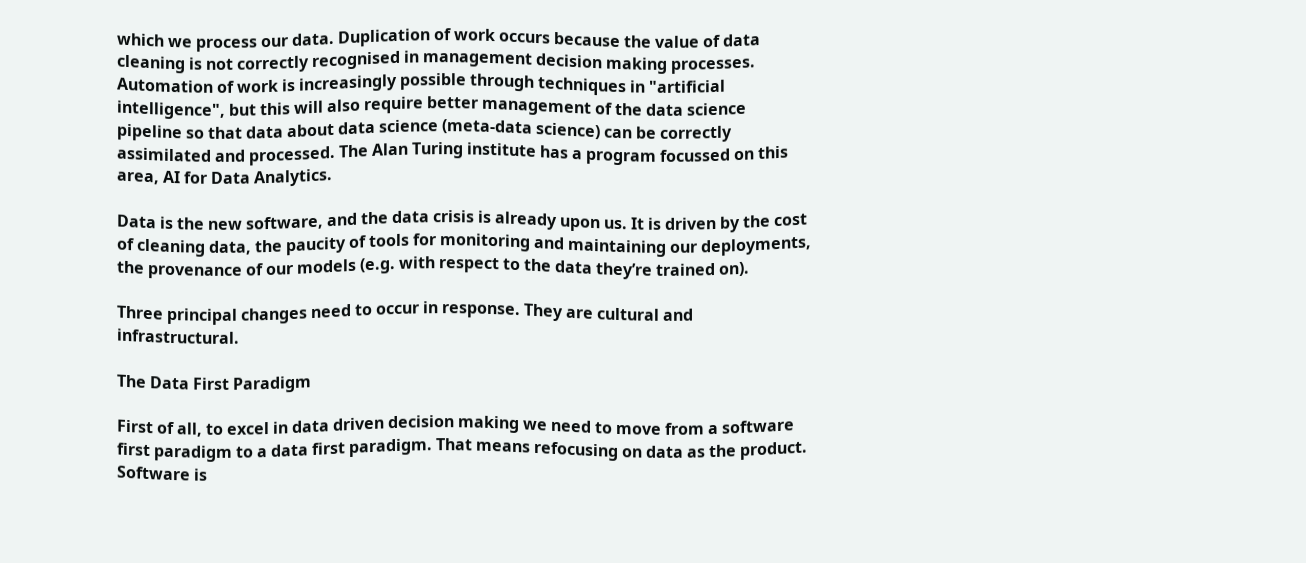which we process our data. Duplication of work occurs because the value of data cleaning is not correctly recognised in management decision making processes. Automation of work is increasingly possible through techniques in "artificial intelligence", but this will also require better management of the data science pipeline so that data about data science (meta-data science) can be correctly assimilated and processed. The Alan Turing institute has a program focussed on this area, AI for Data Analytics.

Data is the new software, and the data crisis is already upon us. It is driven by the cost of cleaning data, the paucity of tools for monitoring and maintaining our deployments, the provenance of our models (e.g. with respect to the data they’re trained on).

Three principal changes need to occur in response. They are cultural and infrastructural.

The Data First Paradigm

First of all, to excel in data driven decision making we need to move from a software first paradigm to a data first paradigm. That means refocusing on data as the product. Software is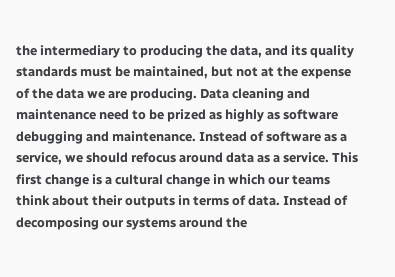the intermediary to producing the data, and its quality standards must be maintained, but not at the expense of the data we are producing. Data cleaning and maintenance need to be prized as highly as software debugging and maintenance. Instead of software as a service, we should refocus around data as a service. This first change is a cultural change in which our teams think about their outputs in terms of data. Instead of decomposing our systems around the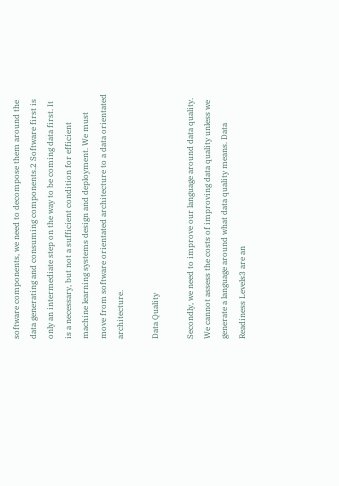software components, we need to decompose them around the data generating and consuming components.2 Software first is only an intermediate step on the way to be coming data first. It is a necessary, but not a sufficient condition for efficient machine learning systems design and deployment. We must move from software orientated architecture to a data orientated architecture.

Data Quality

Secondly, we need to improve our language around data quality. We cannot assess the costs of improving data quality unless we generate a language around what data quality means. Data Readiness Levels3 are an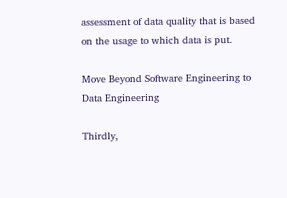assessment of data quality that is based on the usage to which data is put.

Move Beyond Software Engineering to Data Engineering

Thirdly,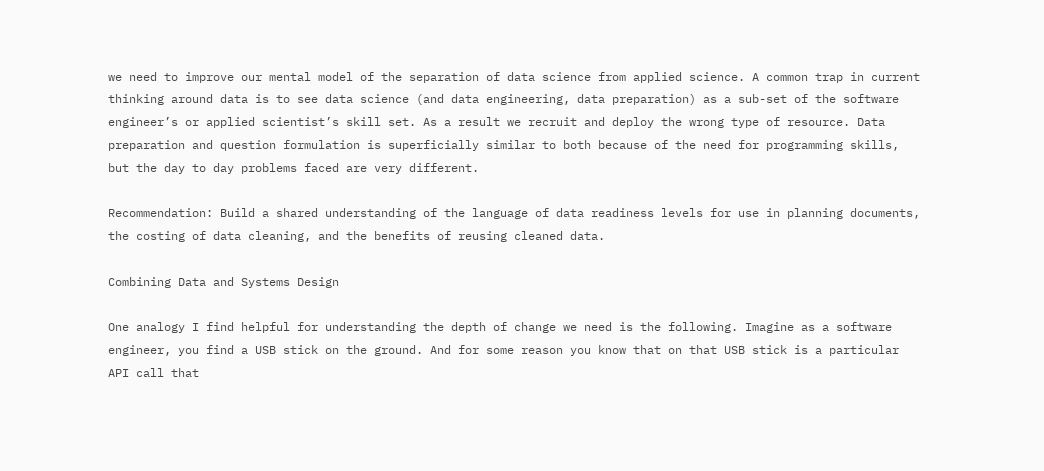we need to improve our mental model of the separation of data science from applied science. A common trap in current thinking around data is to see data science (and data engineering, data preparation) as a sub-set of the software engineer’s or applied scientist’s skill set. As a result we recruit and deploy the wrong type of resource. Data preparation and question formulation is superficially similar to both because of the need for programming skills, but the day to day problems faced are very different.

Recommendation: Build a shared understanding of the language of data readiness levels for use in planning documents, the costing of data cleaning, and the benefits of reusing cleaned data.

Combining Data and Systems Design

One analogy I find helpful for understanding the depth of change we need is the following. Imagine as a software engineer, you find a USB stick on the ground. And for some reason you know that on that USB stick is a particular API call that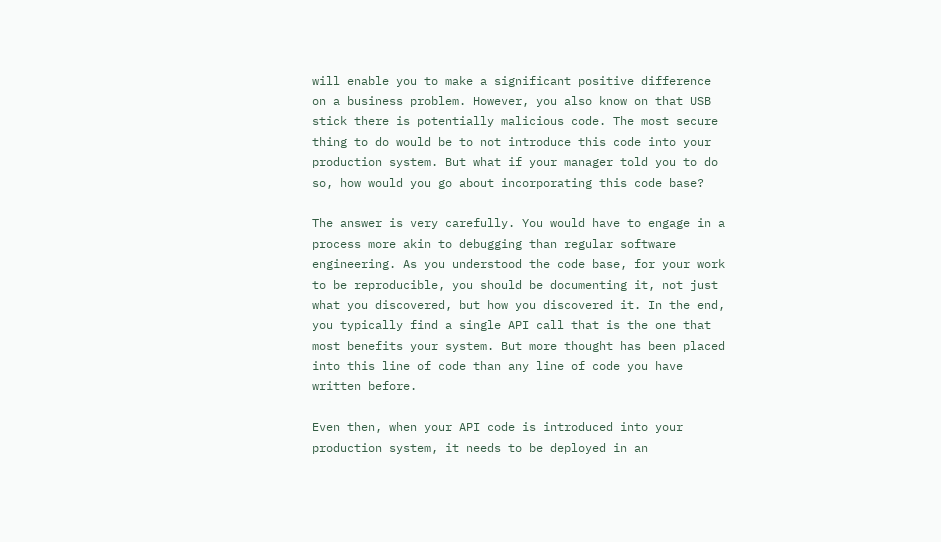will enable you to make a significant positive difference on a business problem. However, you also know on that USB stick there is potentially malicious code. The most secure thing to do would be to not introduce this code into your production system. But what if your manager told you to do so, how would you go about incorporating this code base?

The answer is very carefully. You would have to engage in a process more akin to debugging than regular software engineering. As you understood the code base, for your work to be reproducible, you should be documenting it, not just what you discovered, but how you discovered it. In the end, you typically find a single API call that is the one that most benefits your system. But more thought has been placed into this line of code than any line of code you have written before.

Even then, when your API code is introduced into your production system, it needs to be deployed in an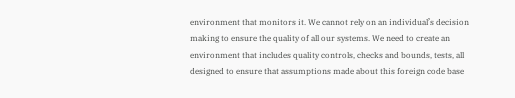environment that monitors it. We cannot rely on an individual’s decision making to ensure the quality of all our systems. We need to create an environment that includes quality controls, checks and bounds, tests, all designed to ensure that assumptions made about this foreign code base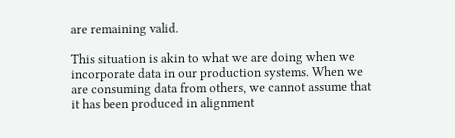are remaining valid.

This situation is akin to what we are doing when we incorporate data in our production systems. When we are consuming data from others, we cannot assume that it has been produced in alignment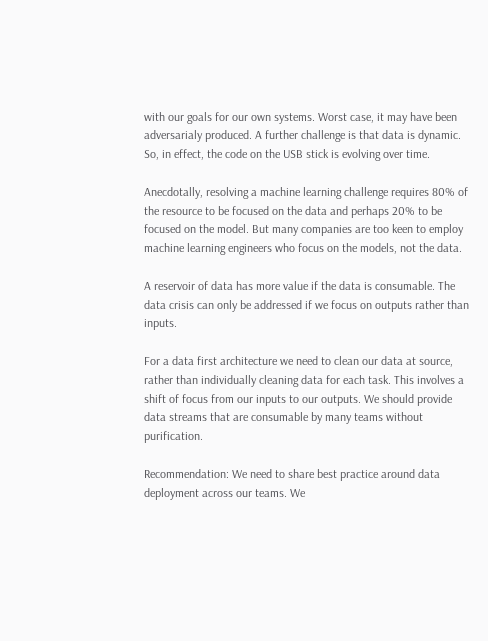with our goals for our own systems. Worst case, it may have been adversarialy produced. A further challenge is that data is dynamic. So, in effect, the code on the USB stick is evolving over time.

Anecdotally, resolving a machine learning challenge requires 80% of the resource to be focused on the data and perhaps 20% to be focused on the model. But many companies are too keen to employ machine learning engineers who focus on the models, not the data.

A reservoir of data has more value if the data is consumable. The data crisis can only be addressed if we focus on outputs rather than inputs.

For a data first architecture we need to clean our data at source, rather than individually cleaning data for each task. This involves a shift of focus from our inputs to our outputs. We should provide data streams that are consumable by many teams without purification.

Recommendation: We need to share best practice around data deployment across our teams. We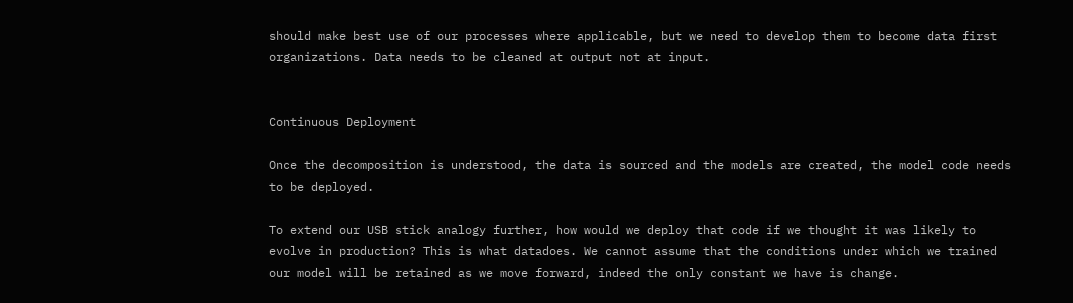should make best use of our processes where applicable, but we need to develop them to become data first organizations. Data needs to be cleaned at output not at input.


Continuous Deployment

Once the decomposition is understood, the data is sourced and the models are created, the model code needs to be deployed.

To extend our USB stick analogy further, how would we deploy that code if we thought it was likely to evolve in production? This is what datadoes. We cannot assume that the conditions under which we trained our model will be retained as we move forward, indeed the only constant we have is change.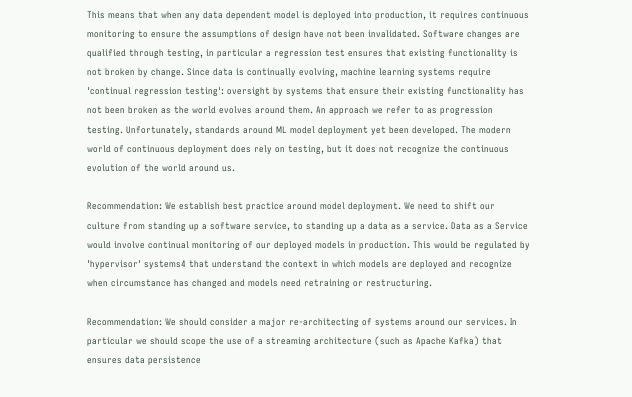This means that when any data dependent model is deployed into production, it requires continuous monitoring to ensure the assumptions of design have not been invalidated. Software changes are qualified through testing, in particular a regression test ensures that existing functionality is not broken by change. Since data is continually evolving, machine learning systems require 'continual regression testing': oversight by systems that ensure their existing functionality has not been broken as the world evolves around them. An approach we refer to as progression testing. Unfortunately, standards around ML model deployment yet been developed. The modern world of continuous deployment does rely on testing, but it does not recognize the continuous evolution of the world around us.

Recommendation: We establish best practice around model deployment. We need to shift our culture from standing up a software service, to standing up a data as a service. Data as a Service would involve continual monitoring of our deployed models in production. This would be regulated by 'hypervisor' systems4 that understand the context in which models are deployed and recognize when circumstance has changed and models need retraining or restructuring.

Recommendation: We should consider a major re-architecting of systems around our services. In particular we should scope the use of a streaming architecture (such as Apache Kafka) that ensures data persistence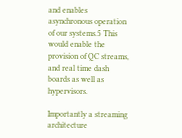and enables asynchronous operation of our systems.5 This would enable the provision of QC streams, and real time dash boards as well as hypervisors.

Importantly a streaming architecture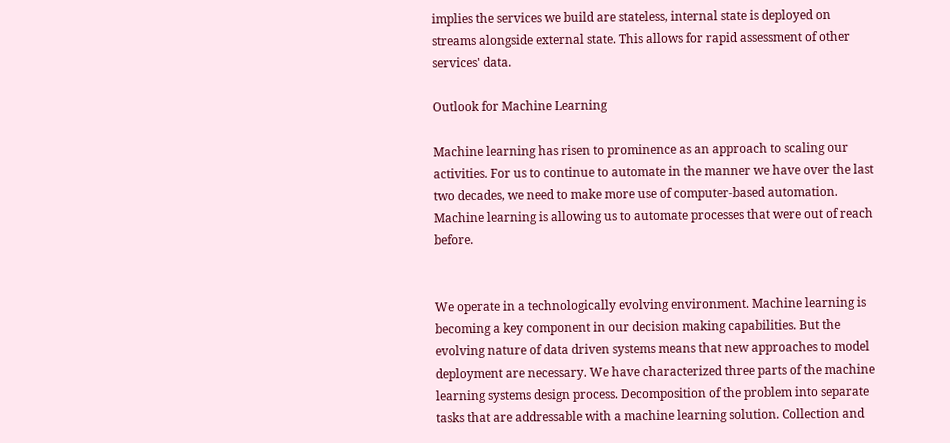implies the services we build are stateless, internal state is deployed on streams alongside external state. This allows for rapid assessment of other services' data.

Outlook for Machine Learning

Machine learning has risen to prominence as an approach to scaling our activities. For us to continue to automate in the manner we have over the last two decades, we need to make more use of computer-based automation. Machine learning is allowing us to automate processes that were out of reach before.


We operate in a technologically evolving environment. Machine learning is becoming a key component in our decision making capabilities. But the evolving nature of data driven systems means that new approaches to model deployment are necessary. We have characterized three parts of the machine learning systems design process. Decomposition of the problem into separate tasks that are addressable with a machine learning solution. Collection and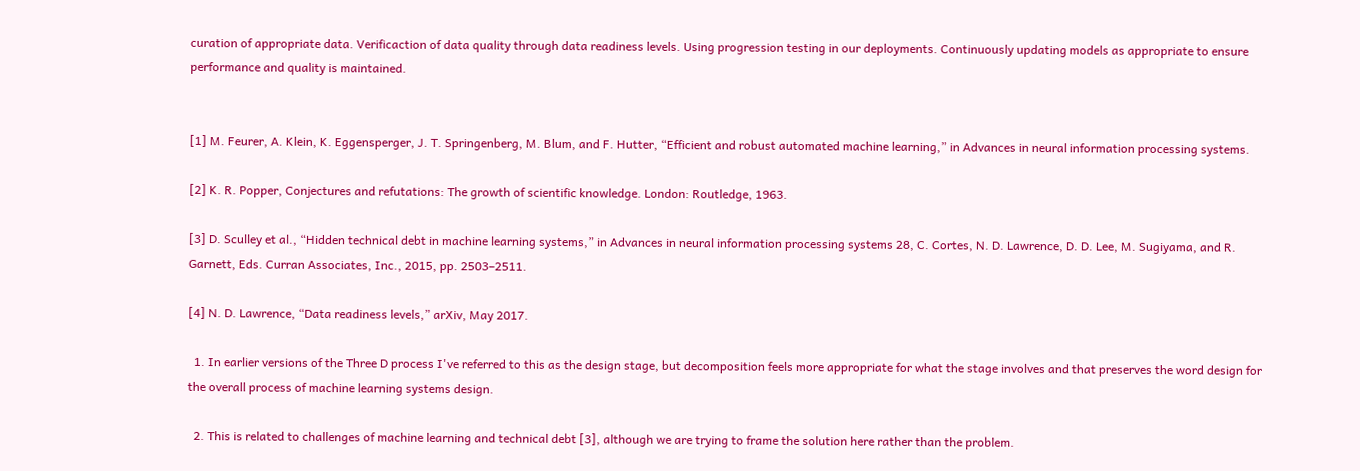curation of appropriate data. Verificaction of data quality through data readiness levels. Using progression testing in our deployments. Continuously updating models as appropriate to ensure performance and quality is maintained.


[1] M. Feurer, A. Klein, K. Eggensperger, J. T. Springenberg, M. Blum, and F. Hutter, “Efficient and robust automated machine learning,” in Advances in neural information processing systems.

[2] K. R. Popper, Conjectures and refutations: The growth of scientific knowledge. London: Routledge, 1963.

[3] D. Sculley et al., “Hidden technical debt in machine learning systems,” in Advances in neural information processing systems 28, C. Cortes, N. D. Lawrence, D. D. Lee, M. Sugiyama, and R. Garnett, Eds. Curran Associates, Inc., 2015, pp. 2503–2511.

[4] N. D. Lawrence, “Data readiness levels,” arXiv, May 2017.

  1. In earlier versions of the Three D process I've referred to this as the design stage, but decomposition feels more appropriate for what the stage involves and that preserves the word design for the overall process of machine learning systems design.

  2. This is related to challenges of machine learning and technical debt [3], although we are trying to frame the solution here rather than the problem.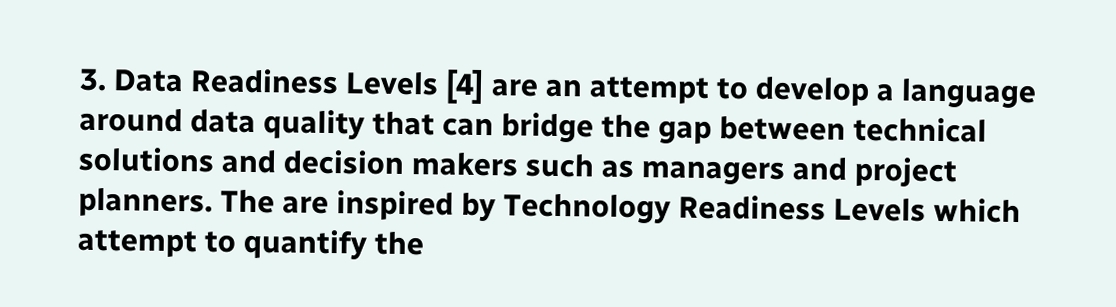3. Data Readiness Levels [4] are an attempt to develop a language around data quality that can bridge the gap between technical solutions and decision makers such as managers and project planners. The are inspired by Technology Readiness Levels which attempt to quantify the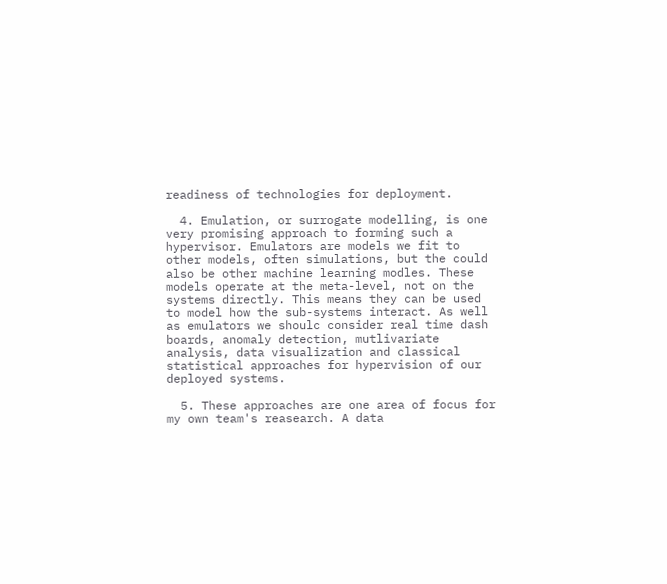readiness of technologies for deployment.

  4. Emulation, or surrogate modelling, is one very promising approach to forming such a hypervisor. Emulators are models we fit to other models, often simulations, but the could also be other machine learning modles. These models operate at the meta-level, not on the systems directly. This means they can be used to model how the sub-systems interact. As well as emulators we shoulc consider real time dash boards, anomaly detection, mutlivariate analysis, data visualization and classical statistical approaches for hypervision of our deployed systems.

  5. These approaches are one area of focus for my own team's reasearch. A data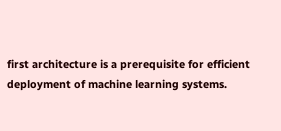first architecture is a prerequisite for efficient deployment of machine learning systems.